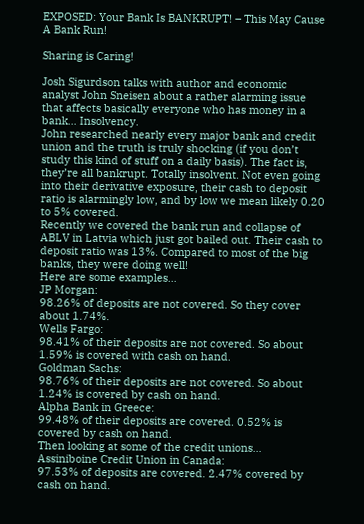EXPOSED: Your Bank Is BANKRUPT! – This May Cause A Bank Run!

Sharing is Caring!

Josh Sigurdson talks with author and economic analyst John Sneisen about a rather alarming issue that affects basically everyone who has money in a bank… Insolvency.
John researched nearly every major bank and credit union and the truth is truly shocking (if you don’t study this kind of stuff on a daily basis). The fact is, they’re all bankrupt. Totally insolvent. Not even going into their derivative exposure, their cash to deposit ratio is alarmingly low, and by low we mean likely 0.20 to 5% covered.
Recently we covered the bank run and collapse of ABLV in Latvia which just got bailed out. Their cash to deposit ratio was 13%. Compared to most of the big banks, they were doing well!
Here are some examples…
JP Morgan:
98.26% of deposits are not covered. So they cover about 1.74%.
Wells Fargo:
98.41% of their deposits are not covered. So about 1.59% is covered with cash on hand.
Goldman Sachs:
98.76% of their deposits are not covered. So about 1.24% is covered by cash on hand.
Alpha Bank in Greece:
99.48% of their deposits are covered. 0.52% is covered by cash on hand.
Then looking at some of the credit unions…
Assiniboine Credit Union in Canada:
97.53% of deposits are covered. 2.47% covered by cash on hand.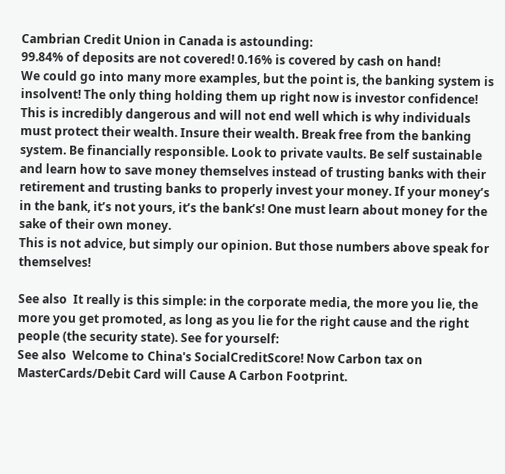Cambrian Credit Union in Canada is astounding:
99.84% of deposits are not covered! 0.16% is covered by cash on hand!
We could go into many more examples, but the point is, the banking system is insolvent! The only thing holding them up right now is investor confidence! This is incredibly dangerous and will not end well which is why individuals must protect their wealth. Insure their wealth. Break free from the banking system. Be financially responsible. Look to private vaults. Be self sustainable and learn how to save money themselves instead of trusting banks with their retirement and trusting banks to properly invest your money. If your money’s in the bank, it’s not yours, it’s the bank’s! One must learn about money for the sake of their own money.
This is not advice, but simply our opinion. But those numbers above speak for themselves!

See also  It really is this simple: in the corporate media, the more you lie, the more you get promoted, as long as you lie for the right cause and the right people (the security state). See for yourself:
See also  Welcome to China's SocialCreditScore! Now Carbon tax on MasterCards/Debit Card will Cause A Carbon Footprint.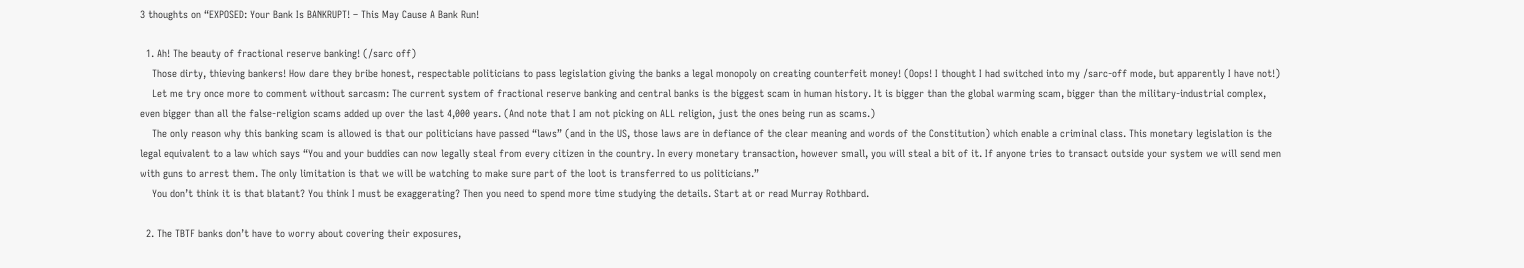3 thoughts on “EXPOSED: Your Bank Is BANKRUPT! – This May Cause A Bank Run!

  1. Ah! The beauty of fractional reserve banking! (/sarc off)
    Those dirty, thieving bankers! How dare they bribe honest, respectable politicians to pass legislation giving the banks a legal monopoly on creating counterfeit money! (Oops! I thought I had switched into my /sarc-off mode, but apparently I have not!)
    Let me try once more to comment without sarcasm: The current system of fractional reserve banking and central banks is the biggest scam in human history. It is bigger than the global warming scam, bigger than the military-industrial complex, even bigger than all the false-religion scams added up over the last 4,000 years. (And note that I am not picking on ALL religion, just the ones being run as scams.)
    The only reason why this banking scam is allowed is that our politicians have passed “laws” (and in the US, those laws are in defiance of the clear meaning and words of the Constitution) which enable a criminal class. This monetary legislation is the legal equivalent to a law which says “You and your buddies can now legally steal from every citizen in the country. In every monetary transaction, however small, you will steal a bit of it. If anyone tries to transact outside your system we will send men with guns to arrest them. The only limitation is that we will be watching to make sure part of the loot is transferred to us politicians.”
    You don’t think it is that blatant? You think I must be exaggerating? Then you need to spend more time studying the details. Start at or read Murray Rothbard.

  2. The TBTF banks don’t have to worry about covering their exposures,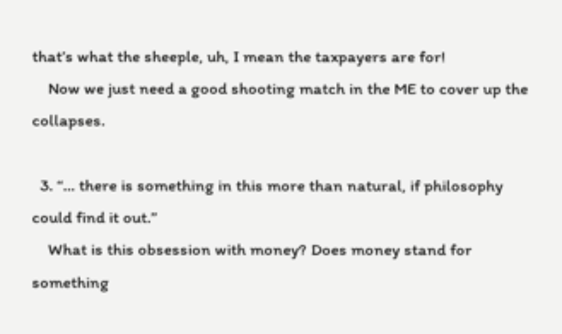that’s what the sheeple, uh, I mean the taxpayers are for!
    Now we just need a good shooting match in the ME to cover up the collapses.

  3. “… there is something in this more than natural, if philosophy could find it out.”
    What is this obsession with money? Does money stand for something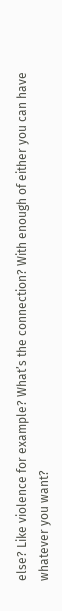else? Like violence for example? What’s the connection? With enough of either you can have whatever you want?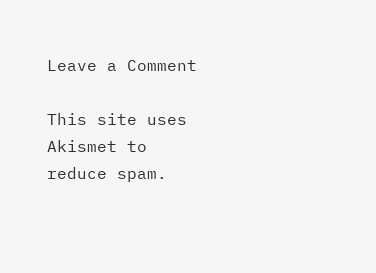Leave a Comment

This site uses Akismet to reduce spam.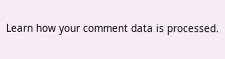Learn how your comment data is processed.